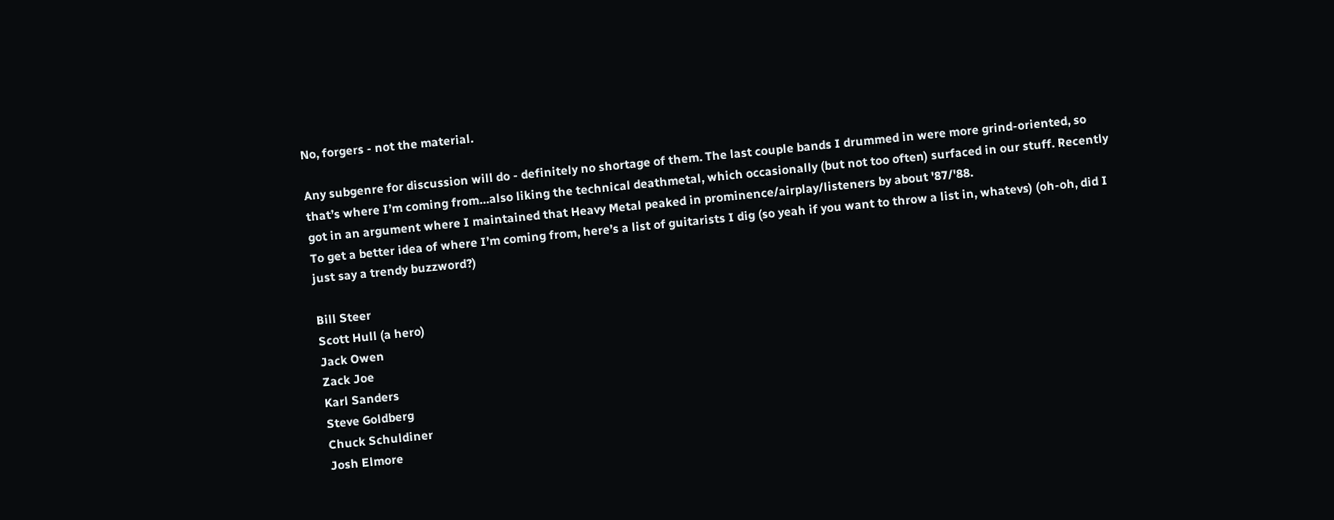No, forgers - not the material.

Any subgenre for discussion will do - definitely no shortage of them. The last couple bands I drummed in were more grind-oriented, so that’s where I’m coming from…also liking the technical deathmetal, which occasionally (but not too often) surfaced in our stuff. Recently got in an argument where I maintained that Heavy Metal peaked in prominence/airplay/listeners by about '87/'88.
To get a better idea of where I’m coming from, here’s a list of guitarists I dig (so yeah if you want to throw a list in, whatevs) (oh-oh, did I just say a trendy buzzword?)

Bill Steer
Scott Hull (a hero)
Jack Owen
Zack Joe
Karl Sanders
Steve Goldberg
Chuck Schuldiner
Josh Elmore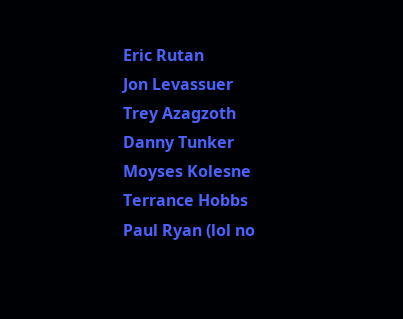Eric Rutan
Jon Levassuer
Trey Azagzoth
Danny Tunker
Moyses Kolesne
Terrance Hobbs
Paul Ryan (lol no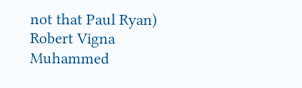not that Paul Ryan)
Robert Vigna
Muhammed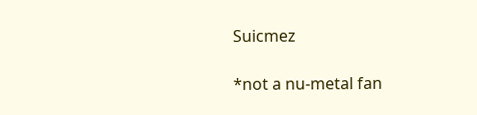Suicmez

*not a nu-metal fan